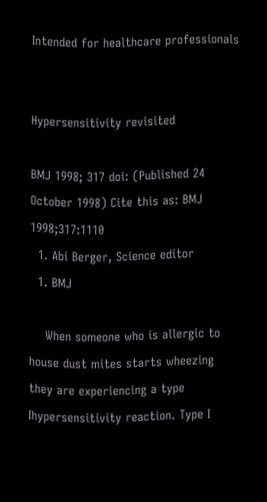Intended for healthcare professionals


Hypersensitivity revisited

BMJ 1998; 317 doi: (Published 24 October 1998) Cite this as: BMJ 1998;317:1110
  1. Abi Berger, Science editor
  1. BMJ

    When someone who is allergic to house dust mites starts wheezing they are experiencing a type Ihypersensitivity reaction. Type I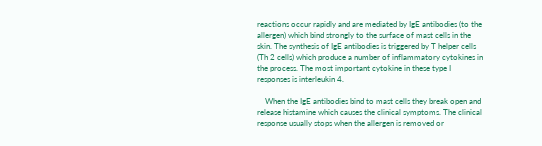reactions occur rapidly and are mediated by IgE antibodies (to the allergen) which bind strongly to the surface of mast cells in the skin. The synthesis of IgE antibodies is triggered by T helper cells (Th 2 cells) which produce a number of inflammatory cytokines in the process. The most important cytokine in these type I responses is interleukin 4.

    When the IgE antibodies bind to mast cells they break open and release histamine which causes the clinical symptoms. The clinical response usually stops when the allergen is removed or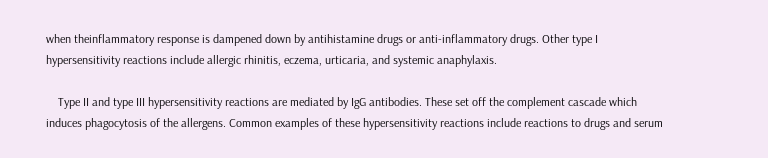when theinflammatory response is dampened down by antihistamine drugs or anti-inflammatory drugs. Other type I hypersensitivity reactions include allergic rhinitis, eczema, urticaria, and systemic anaphylaxis.

    Type II and type III hypersensitivity reactions are mediated by IgG antibodies. These set off the complement cascade which induces phagocytosis of the allergens. Common examples of these hypersensitivity reactions include reactions to drugs and serum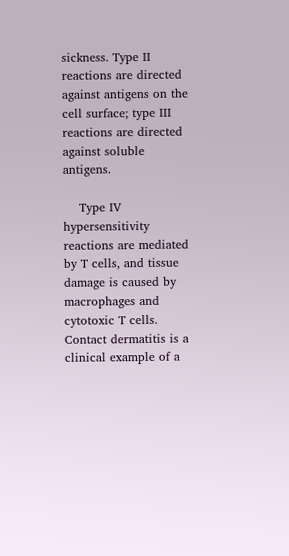sickness. Type II reactions are directed against antigens on the cell surface; type III reactions are directed against soluble antigens.

    Type IV hypersensitivity reactions are mediated by T cells, and tissue damage is caused by macrophages and cytotoxic T cells. Contact dermatitis is a clinical example of a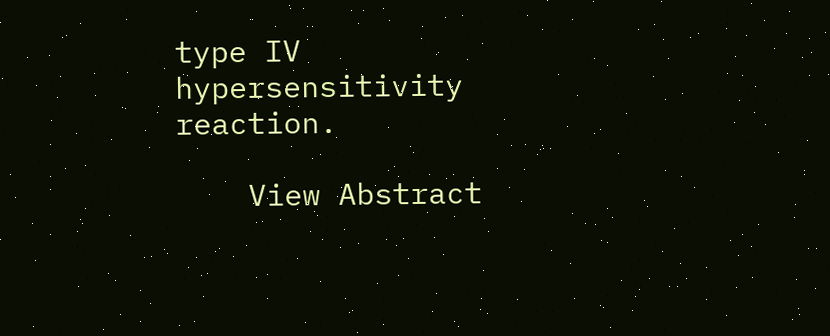type IV hypersensitivity reaction.

    View Abstract